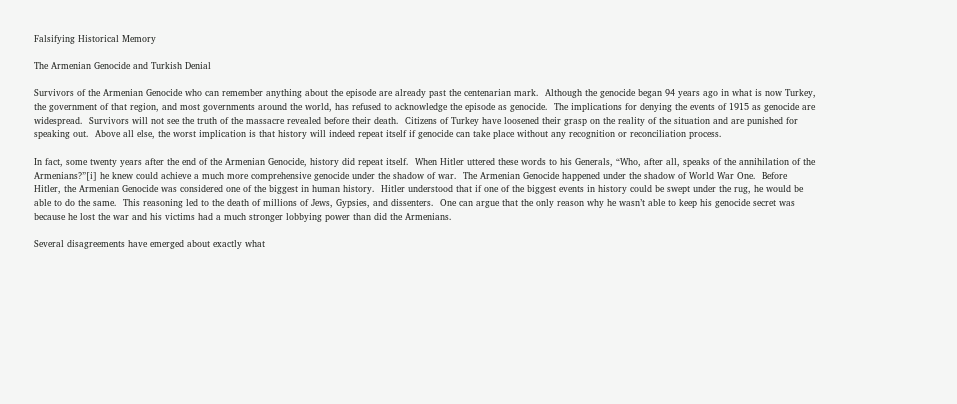Falsifying Historical Memory

The Armenian Genocide and Turkish Denial

Survivors of the Armenian Genocide who can remember anything about the episode are already past the centenarian mark.  Although the genocide began 94 years ago in what is now Turkey, the government of that region, and most governments around the world, has refused to acknowledge the episode as genocide.  The implications for denying the events of 1915 as genocide are widespread.  Survivors will not see the truth of the massacre revealed before their death.  Citizens of Turkey have loosened their grasp on the reality of the situation and are punished for speaking out.  Above all else, the worst implication is that history will indeed repeat itself if genocide can take place without any recognition or reconciliation process.

In fact, some twenty years after the end of the Armenian Genocide, history did repeat itself.  When Hitler uttered these words to his Generals, “Who, after all, speaks of the annihilation of the Armenians?”[i] he knew could achieve a much more comprehensive genocide under the shadow of war.  The Armenian Genocide happened under the shadow of World War One.  Before Hitler, the Armenian Genocide was considered one of the biggest in human history.  Hitler understood that if one of the biggest events in history could be swept under the rug, he would be able to do the same.  This reasoning led to the death of millions of Jews, Gypsies, and dissenters.  One can argue that the only reason why he wasn’t able to keep his genocide secret was because he lost the war and his victims had a much stronger lobbying power than did the Armenians.

Several disagreements have emerged about exactly what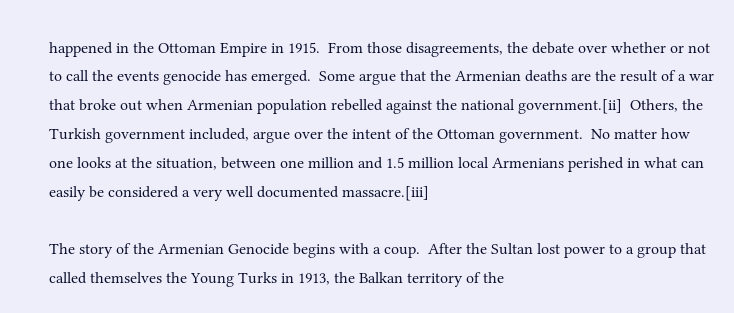happened in the Ottoman Empire in 1915.  From those disagreements, the debate over whether or not to call the events genocide has emerged.  Some argue that the Armenian deaths are the result of a war that broke out when Armenian population rebelled against the national government.[ii]  Others, the Turkish government included, argue over the intent of the Ottoman government.  No matter how one looks at the situation, between one million and 1.5 million local Armenians perished in what can easily be considered a very well documented massacre.[iii]

The story of the Armenian Genocide begins with a coup.  After the Sultan lost power to a group that called themselves the Young Turks in 1913, the Balkan territory of the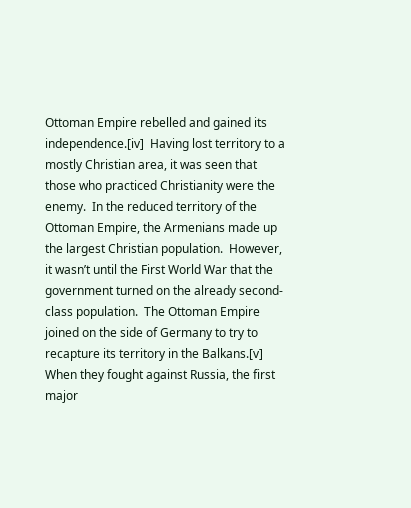Ottoman Empire rebelled and gained its independence.[iv]  Having lost territory to a mostly Christian area, it was seen that those who practiced Christianity were the enemy.  In the reduced territory of the Ottoman Empire, the Armenians made up the largest Christian population.  However, it wasn’t until the First World War that the government turned on the already second-class population.  The Ottoman Empire joined on the side of Germany to try to recapture its territory in the Balkans.[v]  When they fought against Russia, the first major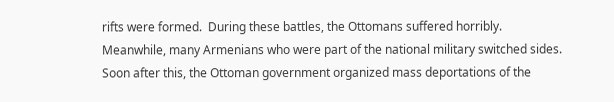rifts were formed.  During these battles, the Ottomans suffered horribly.  Meanwhile, many Armenians who were part of the national military switched sides.  Soon after this, the Ottoman government organized mass deportations of the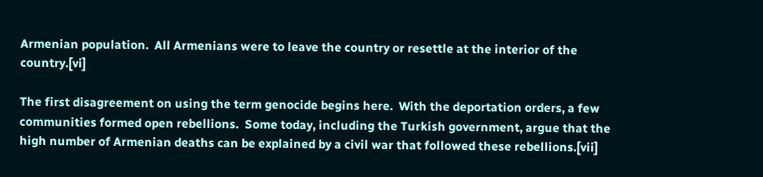Armenian population.  All Armenians were to leave the country or resettle at the interior of the country.[vi]

The first disagreement on using the term genocide begins here.  With the deportation orders, a few communities formed open rebellions.  Some today, including the Turkish government, argue that the high number of Armenian deaths can be explained by a civil war that followed these rebellions.[vii]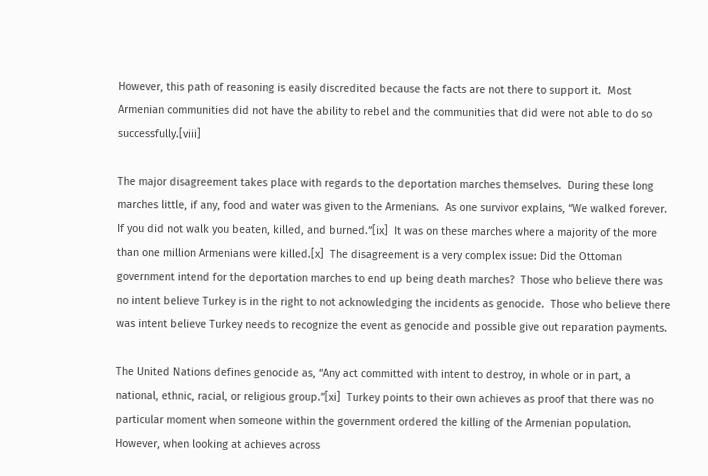However, this path of reasoning is easily discredited because the facts are not there to support it.  Most Armenian communities did not have the ability to rebel and the communities that did were not able to do so successfully.[viii]

The major disagreement takes place with regards to the deportation marches themselves.  During these long marches little, if any, food and water was given to the Armenians.  As one survivor explains, “We walked forever.  If you did not walk you beaten, killed, and burned.”[ix]  It was on these marches where a majority of the more than one million Armenians were killed.[x]  The disagreement is a very complex issue: Did the Ottoman government intend for the deportation marches to end up being death marches?  Those who believe there was no intent believe Turkey is in the right to not acknowledging the incidents as genocide.  Those who believe there was intent believe Turkey needs to recognize the event as genocide and possible give out reparation payments.

The United Nations defines genocide as, “Any act committed with intent to destroy, in whole or in part, a national, ethnic, racial, or religious group.”[xi]  Turkey points to their own achieves as proof that there was no particular moment when someone within the government ordered the killing of the Armenian population.  However, when looking at achieves across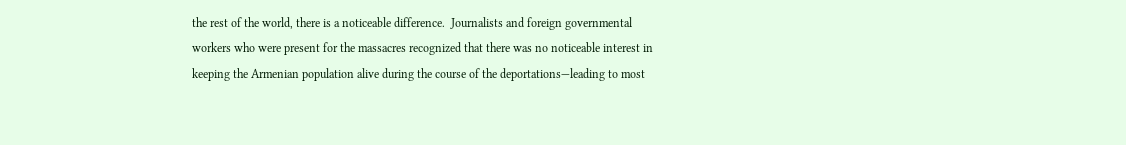the rest of the world, there is a noticeable difference.  Journalists and foreign governmental workers who were present for the massacres recognized that there was no noticeable interest in keeping the Armenian population alive during the course of the deportations—leading to most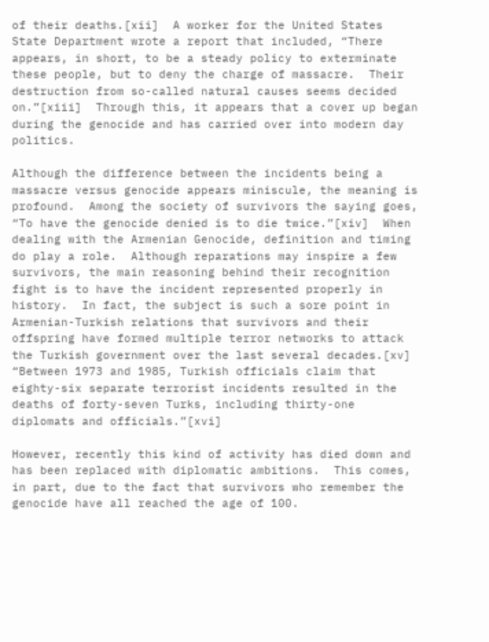of their deaths.[xii]  A worker for the United States State Department wrote a report that included, “There appears, in short, to be a steady policy to exterminate these people, but to deny the charge of massacre.  Their destruction from so-called natural causes seems decided on.”[xiii]  Through this, it appears that a cover up began during the genocide and has carried over into modern day politics.

Although the difference between the incidents being a massacre versus genocide appears miniscule, the meaning is profound.  Among the society of survivors the saying goes, “To have the genocide denied is to die twice.”[xiv]  When dealing with the Armenian Genocide, definition and timing do play a role.  Although reparations may inspire a few survivors, the main reasoning behind their recognition fight is to have the incident represented properly in history.  In fact, the subject is such a sore point in Armenian-Turkish relations that survivors and their offspring have formed multiple terror networks to attack the Turkish government over the last several decades.[xv]  “Between 1973 and 1985, Turkish officials claim that eighty-six separate terrorist incidents resulted in the deaths of forty-seven Turks, including thirty-one diplomats and officials.”[xvi]

However, recently this kind of activity has died down and has been replaced with diplomatic ambitions.  This comes, in part, due to the fact that survivors who remember the genocide have all reached the age of 100.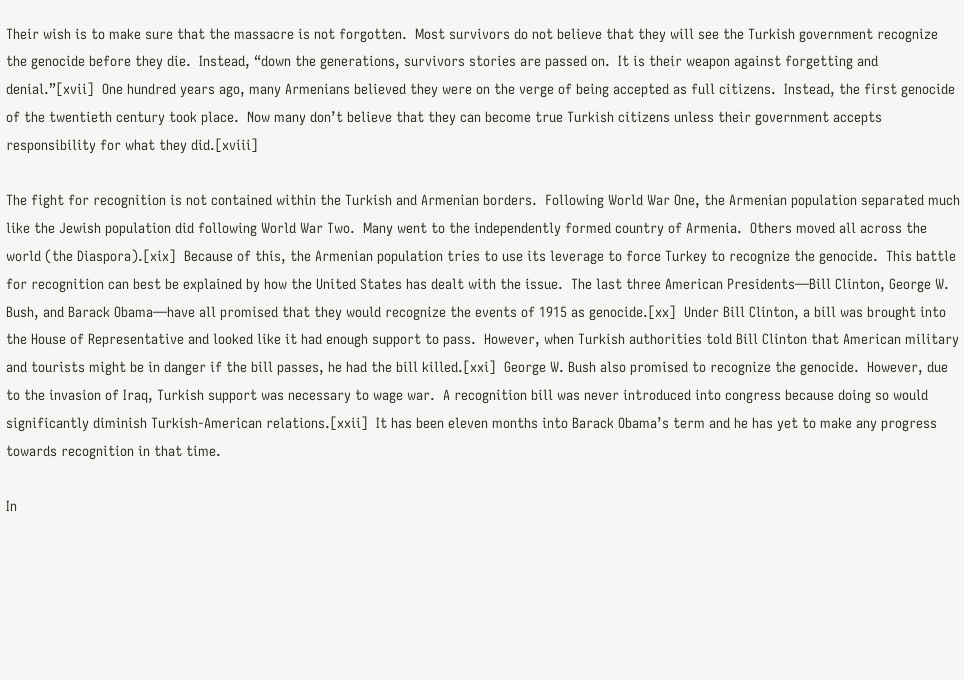Their wish is to make sure that the massacre is not forgotten.  Most survivors do not believe that they will see the Turkish government recognize the genocide before they die.  Instead, “down the generations, survivors stories are passed on.  It is their weapon against forgetting and denial.”[xvii]  One hundred years ago, many Armenians believed they were on the verge of being accepted as full citizens.  Instead, the first genocide of the twentieth century took place.  Now many don’t believe that they can become true Turkish citizens unless their government accepts responsibility for what they did.[xviii]

The fight for recognition is not contained within the Turkish and Armenian borders.  Following World War One, the Armenian population separated much like the Jewish population did following World War Two.  Many went to the independently formed country of Armenia.  Others moved all across the world (the Diaspora).[xix]  Because of this, the Armenian population tries to use its leverage to force Turkey to recognize the genocide.  This battle for recognition can best be explained by how the United States has dealt with the issue.  The last three American Presidents—Bill Clinton, George W. Bush, and Barack Obama—have all promised that they would recognize the events of 1915 as genocide.[xx]  Under Bill Clinton, a bill was brought into the House of Representative and looked like it had enough support to pass.  However, when Turkish authorities told Bill Clinton that American military and tourists might be in danger if the bill passes, he had the bill killed.[xxi]  George W. Bush also promised to recognize the genocide.  However, due to the invasion of Iraq, Turkish support was necessary to wage war.  A recognition bill was never introduced into congress because doing so would significantly diminish Turkish-American relations.[xxii]  It has been eleven months into Barack Obama’s term and he has yet to make any progress towards recognition in that time.

In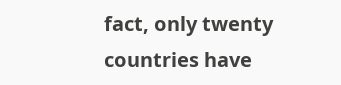fact, only twenty countries have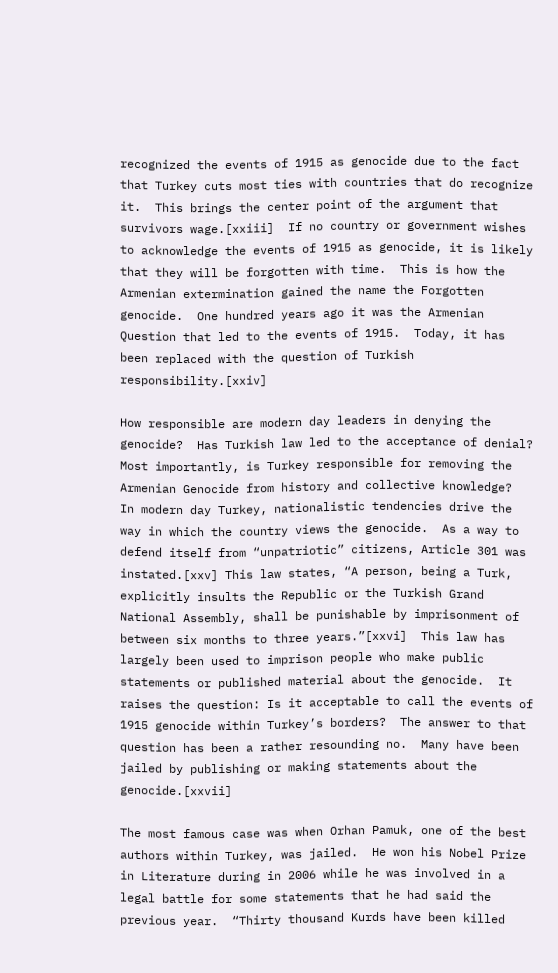recognized the events of 1915 as genocide due to the fact that Turkey cuts most ties with countries that do recognize it.  This brings the center point of the argument that survivors wage.[xxiii]  If no country or government wishes to acknowledge the events of 1915 as genocide, it is likely that they will be forgotten with time.  This is how the Armenian extermination gained the name the Forgotten genocide.  One hundred years ago it was the Armenian Question that led to the events of 1915.  Today, it has been replaced with the question of Turkish responsibility.[xxiv]

How responsible are modern day leaders in denying the genocide?  Has Turkish law led to the acceptance of denial?  Most importantly, is Turkey responsible for removing the Armenian Genocide from history and collective knowledge?  In modern day Turkey, nationalistic tendencies drive the way in which the country views the genocide.  As a way to defend itself from “unpatriotic” citizens, Article 301 was instated.[xxv] This law states, “A person, being a Turk, explicitly insults the Republic or the Turkish Grand National Assembly, shall be punishable by imprisonment of between six months to three years.”[xxvi]  This law has largely been used to imprison people who make public statements or published material about the genocide.  It raises the question: Is it acceptable to call the events of 1915 genocide within Turkey’s borders?  The answer to that question has been a rather resounding no.  Many have been jailed by publishing or making statements about the genocide.[xxvii]

The most famous case was when Orhan Pamuk, one of the best authors within Turkey, was jailed.  He won his Nobel Prize in Literature during in 2006 while he was involved in a legal battle for some statements that he had said the previous year.  “Thirty thousand Kurds have been killed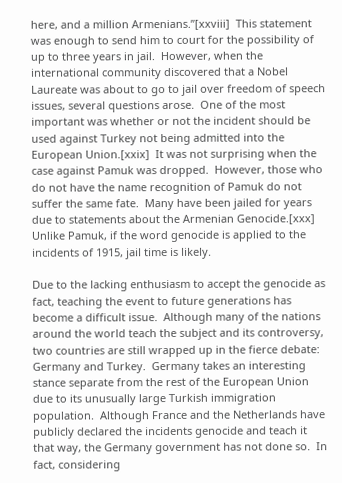here, and a million Armenians.”[xxviii]  This statement was enough to send him to court for the possibility of up to three years in jail.  However, when the international community discovered that a Nobel Laureate was about to go to jail over freedom of speech issues, several questions arose.  One of the most important was whether or not the incident should be used against Turkey not being admitted into the European Union.[xxix]  It was not surprising when the case against Pamuk was dropped.  However, those who do not have the name recognition of Pamuk do not suffer the same fate.  Many have been jailed for years due to statements about the Armenian Genocide.[xxx]  Unlike Pamuk, if the word genocide is applied to the incidents of 1915, jail time is likely.

Due to the lacking enthusiasm to accept the genocide as fact, teaching the event to future generations has become a difficult issue.  Although many of the nations around the world teach the subject and its controversy, two countries are still wrapped up in the fierce debate: Germany and Turkey.  Germany takes an interesting stance separate from the rest of the European Union due to its unusually large Turkish immigration population.  Although France and the Netherlands have publicly declared the incidents genocide and teach it that way, the Germany government has not done so.  In fact, considering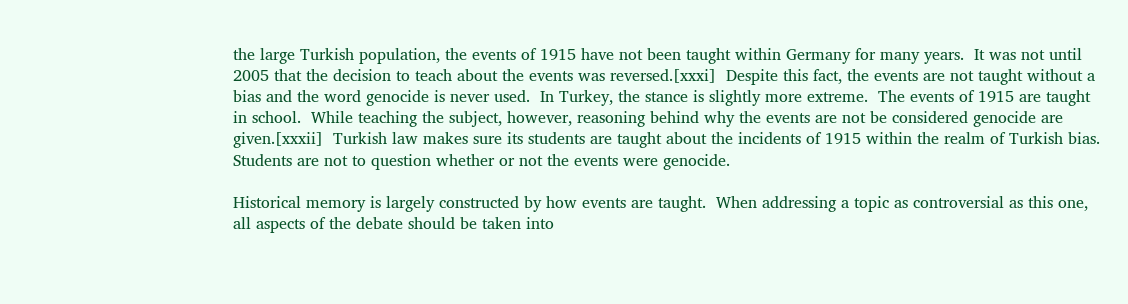the large Turkish population, the events of 1915 have not been taught within Germany for many years.  It was not until 2005 that the decision to teach about the events was reversed.[xxxi]  Despite this fact, the events are not taught without a bias and the word genocide is never used.  In Turkey, the stance is slightly more extreme.  The events of 1915 are taught in school.  While teaching the subject, however, reasoning behind why the events are not be considered genocide are given.[xxxii]  Turkish law makes sure its students are taught about the incidents of 1915 within the realm of Turkish bias.  Students are not to question whether or not the events were genocide.

Historical memory is largely constructed by how events are taught.  When addressing a topic as controversial as this one, all aspects of the debate should be taken into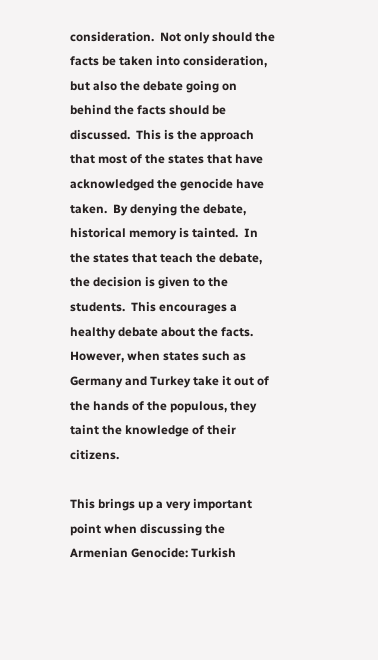consideration.  Not only should the facts be taken into consideration, but also the debate going on behind the facts should be discussed.  This is the approach that most of the states that have acknowledged the genocide have taken.  By denying the debate, historical memory is tainted.  In the states that teach the debate, the decision is given to the students.  This encourages a healthy debate about the facts.  However, when states such as Germany and Turkey take it out of the hands of the populous, they taint the knowledge of their citizens.

This brings up a very important point when discussing the Armenian Genocide: Turkish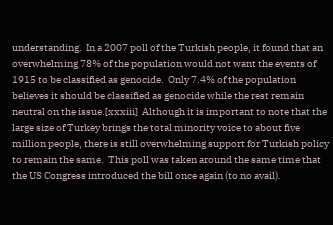understanding.  In a 2007 poll of the Turkish people, it found that an overwhelming 78% of the population would not want the events of 1915 to be classified as genocide.  Only 7.4% of the population believes it should be classified as genocide while the rest remain neutral on the issue.[xxxiii]  Although it is important to note that the large size of Turkey brings the total minority voice to about five million people, there is still overwhelming support for Turkish policy to remain the same.  This poll was taken around the same time that the US Congress introduced the bill once again (to no avail).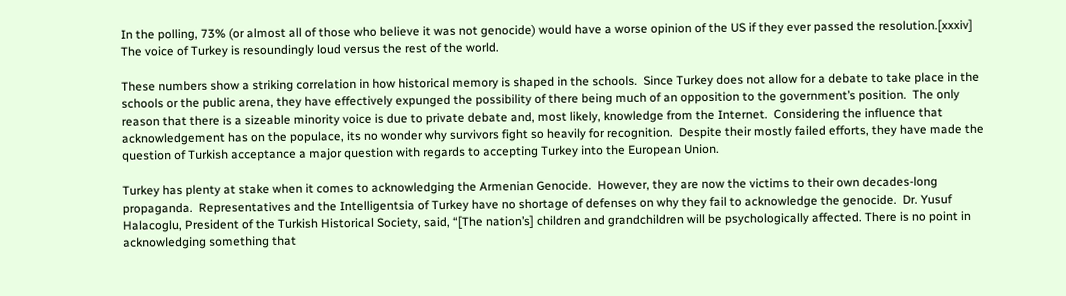In the polling, 73% (or almost all of those who believe it was not genocide) would have a worse opinion of the US if they ever passed the resolution.[xxxiv]  The voice of Turkey is resoundingly loud versus the rest of the world.

These numbers show a striking correlation in how historical memory is shaped in the schools.  Since Turkey does not allow for a debate to take place in the schools or the public arena, they have effectively expunged the possibility of there being much of an opposition to the government’s position.  The only reason that there is a sizeable minority voice is due to private debate and, most likely, knowledge from the Internet.  Considering the influence that acknowledgement has on the populace, its no wonder why survivors fight so heavily for recognition.  Despite their mostly failed efforts, they have made the question of Turkish acceptance a major question with regards to accepting Turkey into the European Union.

Turkey has plenty at stake when it comes to acknowledging the Armenian Genocide.  However, they are now the victims to their own decades-long propaganda.  Representatives and the Intelligentsia of Turkey have no shortage of defenses on why they fail to acknowledge the genocide.  Dr. Yusuf Halacoglu, President of the Turkish Historical Society, said, “[The nation’s] children and grandchildren will be psychologically affected. There is no point in acknowledging something that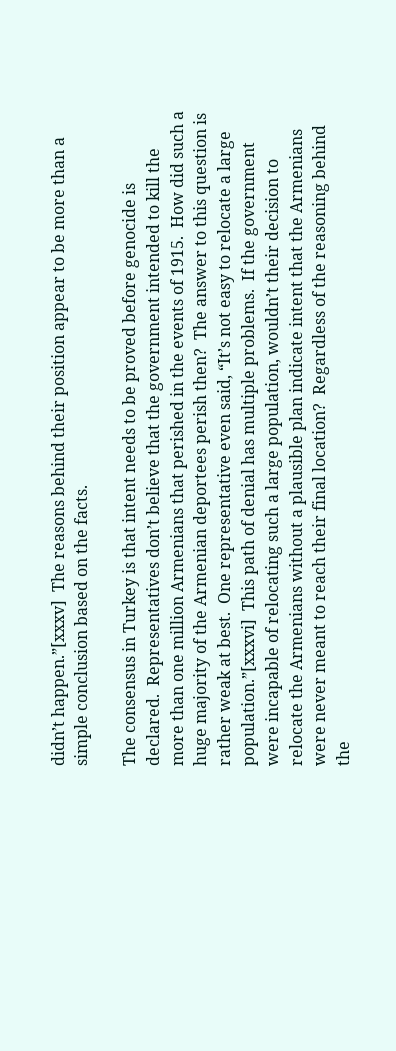didn’t happen.”[xxxv]  The reasons behind their position appear to be more than a simple conclusion based on the facts.

The consensus in Turkey is that intent needs to be proved before genocide is declared.  Representatives don’t believe that the government intended to kill the more than one million Armenians that perished in the events of 1915.  How did such a huge majority of the Armenian deportees perish then?  The answer to this question is rather weak at best.  One representative even said, “It’s not easy to relocate a large population.”[xxxvi]  This path of denial has multiple problems.  If the government were incapable of relocating such a large population, wouldn’t their decision to relocate the Armenians without a plausible plan indicate intent that the Armenians were never meant to reach their final location?  Regardless of the reasoning behind the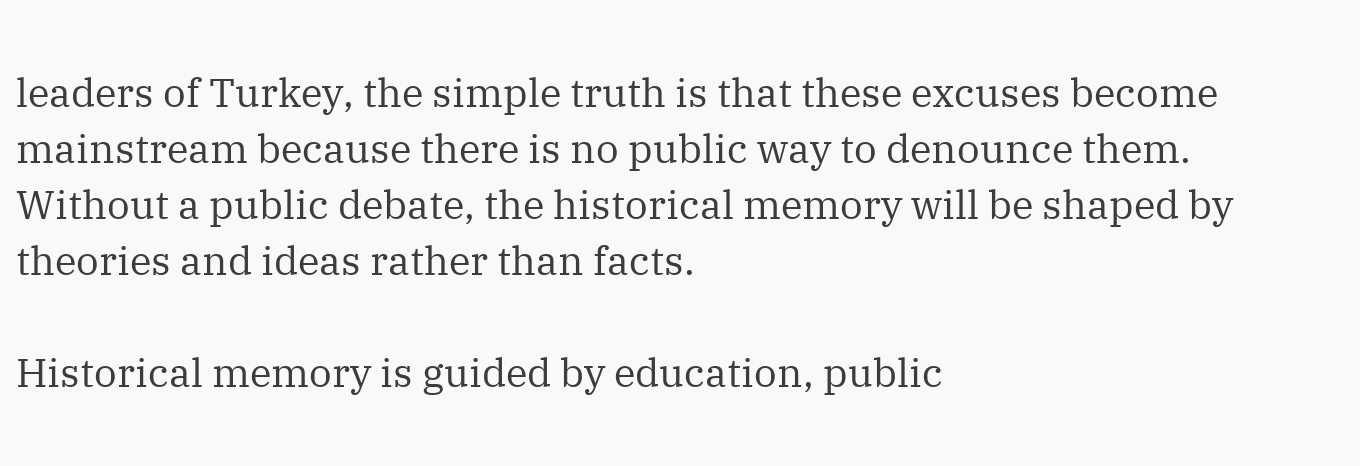leaders of Turkey, the simple truth is that these excuses become mainstream because there is no public way to denounce them.  Without a public debate, the historical memory will be shaped by theories and ideas rather than facts.

Historical memory is guided by education, public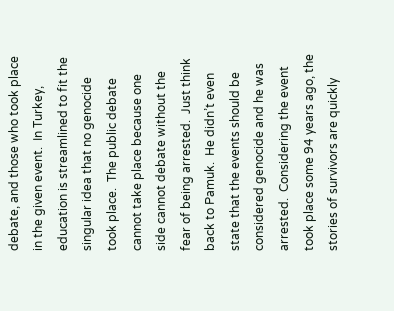debate, and those who took place in the given event.  In Turkey, education is streamlined to fit the singular idea that no genocide took place.  The public debate cannot take place because one side cannot debate without the fear of being arrested.  Just think back to Pamuk.  He didn’t even state that the events should be considered genocide and he was arrested.  Considering the event took place some 94 years ago, the stories of survivors are quickly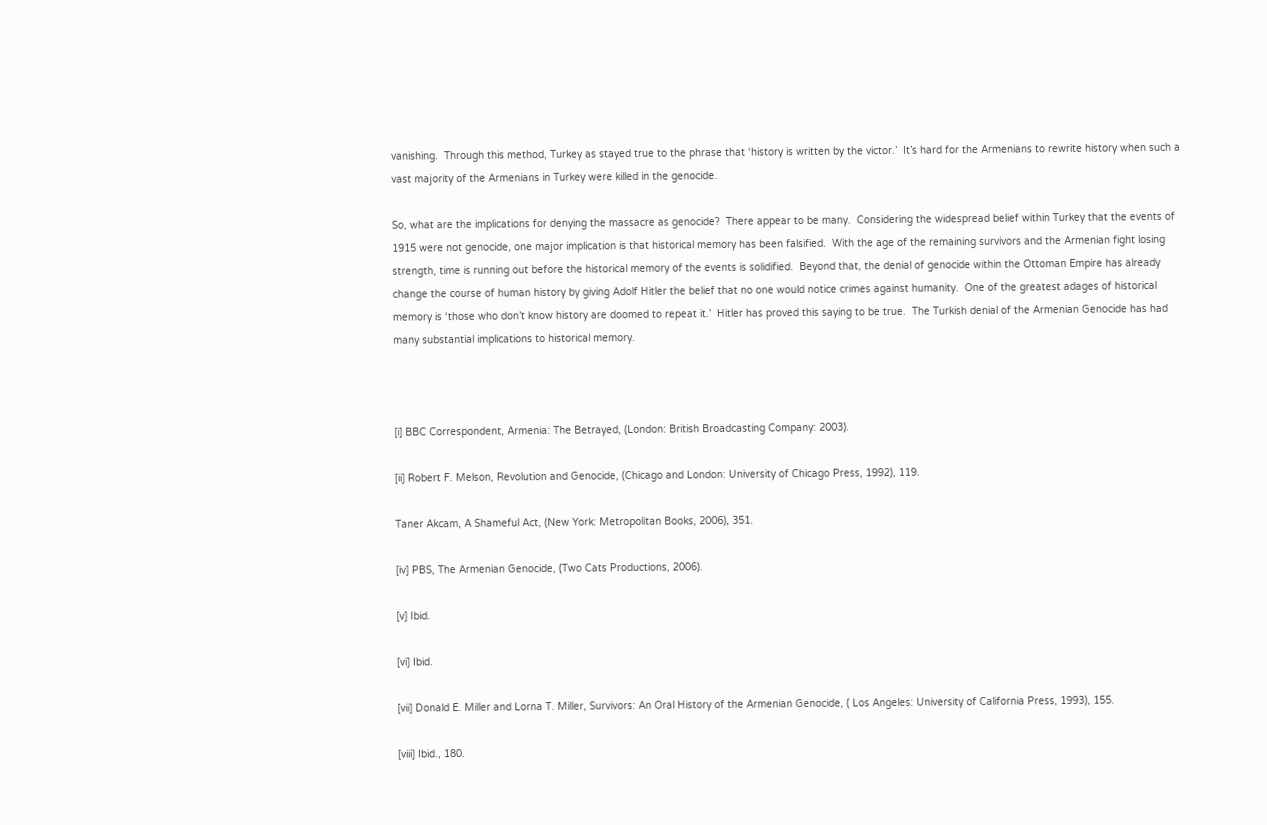vanishing.  Through this method, Turkey as stayed true to the phrase that ‘history is written by the victor.’  It’s hard for the Armenians to rewrite history when such a vast majority of the Armenians in Turkey were killed in the genocide.

So, what are the implications for denying the massacre as genocide?  There appear to be many.  Considering the widespread belief within Turkey that the events of 1915 were not genocide, one major implication is that historical memory has been falsified.  With the age of the remaining survivors and the Armenian fight losing strength, time is running out before the historical memory of the events is solidified.  Beyond that, the denial of genocide within the Ottoman Empire has already change the course of human history by giving Adolf Hitler the belief that no one would notice crimes against humanity.  One of the greatest adages of historical memory is ‘those who don’t know history are doomed to repeat it.’  Hitler has proved this saying to be true.  The Turkish denial of the Armenian Genocide has had many substantial implications to historical memory.



[i] BBC Correspondent, Armenia: The Betrayed, (London: British Broadcasting Company: 2003).

[ii] Robert F. Melson, Revolution and Genocide, (Chicago and London: University of Chicago Press, 1992), 119.

Taner Akcam, A Shameful Act, (New York: Metropolitan Books, 2006), 351.

[iv] PBS, The Armenian Genocide, (Two Cats Productions, 2006).

[v] Ibid.

[vi] Ibid.

[vii] Donald E. Miller and Lorna T. Miller, Survivors: An Oral History of the Armenian Genocide, ( Los Angeles: University of California Press, 1993), 155.

[viii] Ibid., 180.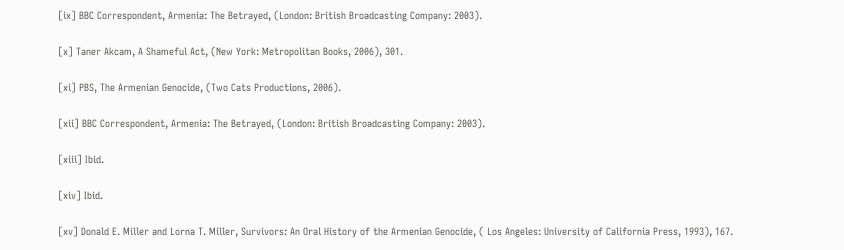[ix] BBC Correspondent, Armenia: The Betrayed, (London: British Broadcasting Company: 2003).

[x] Taner Akcam, A Shameful Act, (New York: Metropolitan Books, 2006), 301.

[xi] PBS, The Armenian Genocide, (Two Cats Productions, 2006).

[xii] BBC Correspondent, Armenia: The Betrayed, (London: British Broadcasting Company: 2003).

[xiii] Ibid.

[xiv] Ibid.

[xv] Donald E. Miller and Lorna T. Miller, Survivors: An Oral History of the Armenian Genocide, ( Los Angeles: University of California Press, 1993), 167.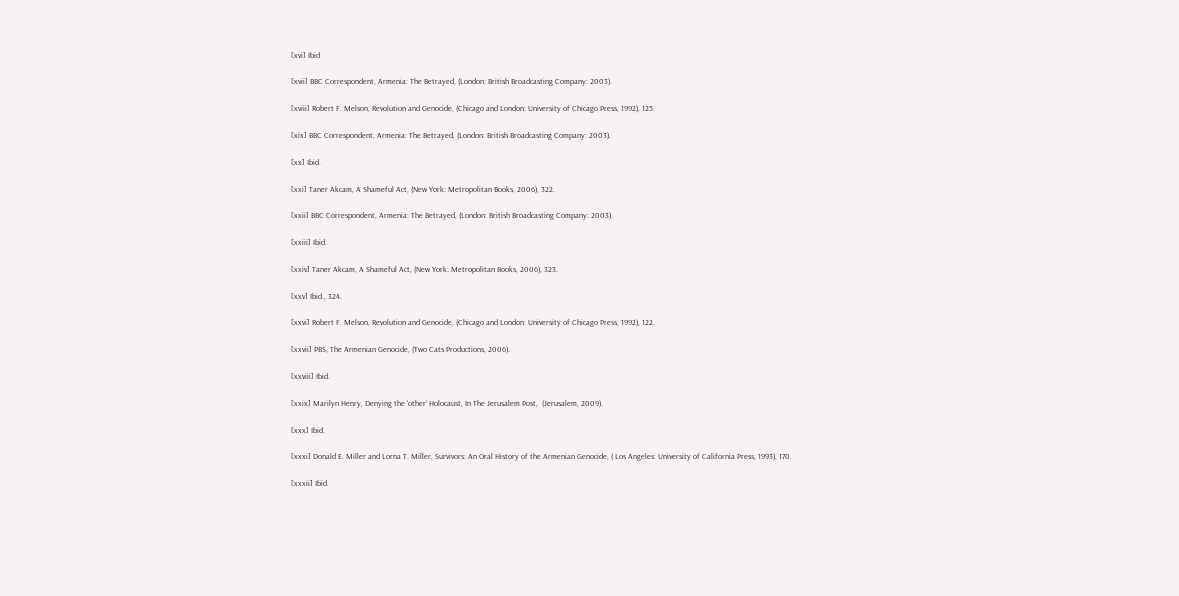[xvi] Ibid

[xvii] BBC Correspondent, Armenia: The Betrayed, (London: British Broadcasting Company: 2003).

[xviii] Robert F. Melson, Revolution and Genocide, (Chicago and London: University of Chicago Press, 1992), 125.

[xix] BBC Correspondent, Armenia: The Betrayed, (London: British Broadcasting Company: 2003).

[xx] Ibid.

[xxi] Taner Akcam, A Shameful Act, (New York: Metropolitan Books, 2006), 322.

[xxii] BBC Correspondent, Armenia: The Betrayed, (London: British Broadcasting Company: 2003).

[xxiii] Ibid.

[xxiv] Taner Akcam, A Shameful Act, (New York: Metropolitan Books, 2006), 323.

[xxv] Ibid., 324.

[xxvi] Robert F. Melson, Revolution and Genocide, (Chicago and London: University of Chicago Press, 1992), 122.

[xxvii] PBS, The Armenian Genocide, (Two Cats Productions, 2006).

[xxviii] Ibid.

[xxix] Marilyn Henry, Denying the ‘other’ Holocaust, In The Jerusalem Post,  (Jerusalem, 2009).

[xxx] Ibid.

[xxxi] Donald E. Miller and Lorna T. Miller, Survivors: An Oral History of the Armenian Genocide, ( Los Angeles: University of California Press, 1993), 170.

[xxxii] Ibid.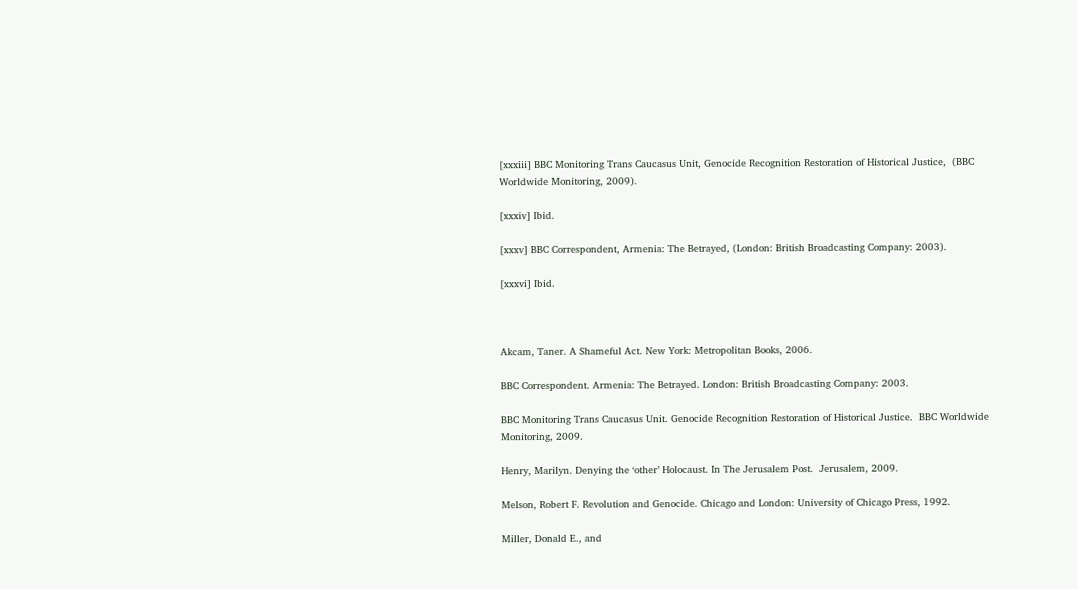[xxxiii] BBC Monitoring Trans Caucasus Unit, Genocide Recognition Restoration of Historical Justice,  (BBC Worldwide Monitoring, 2009).

[xxxiv] Ibid.

[xxxv] BBC Correspondent, Armenia: The Betrayed, (London: British Broadcasting Company: 2003).

[xxxvi] Ibid.



Akcam, Taner. A Shameful Act. New York: Metropolitan Books, 2006.

BBC Correspondent. Armenia: The Betrayed. London: British Broadcasting Company: 2003.

BBC Monitoring Trans Caucasus Unit. Genocide Recognition Restoration of Historical Justice.  BBC Worldwide Monitoring, 2009.

Henry, Marilyn. Denying the ‘other’ Holocaust. In The Jerusalem Post.  Jerusalem, 2009.

Melson, Robert F. Revolution and Genocide. Chicago and London: University of Chicago Press, 1992.

Miller, Donald E., and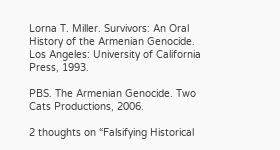Lorna T. Miller. Survivors: An Oral History of the Armenian Genocide. Los Angeles: University of California Press, 1993.

PBS. The Armenian Genocide. Two Cats Productions, 2006.

2 thoughts on “Falsifying Historical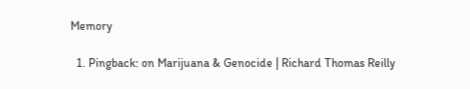Memory

  1. Pingback: on Marijuana & Genocide | Richard Thomas Reilly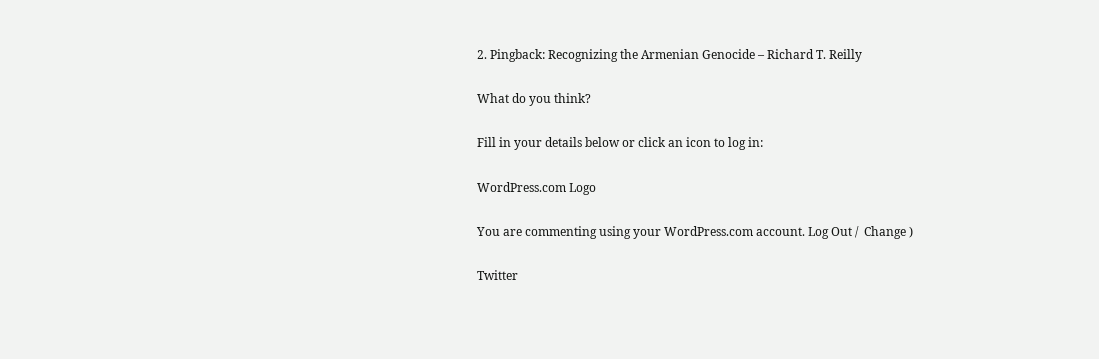2. Pingback: Recognizing the Armenian Genocide – Richard T. Reilly

What do you think?

Fill in your details below or click an icon to log in:

WordPress.com Logo

You are commenting using your WordPress.com account. Log Out /  Change )

Twitter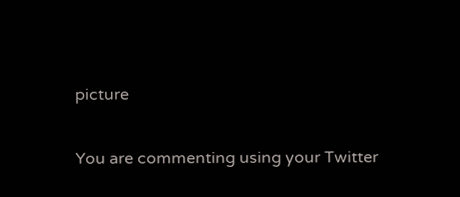picture

You are commenting using your Twitter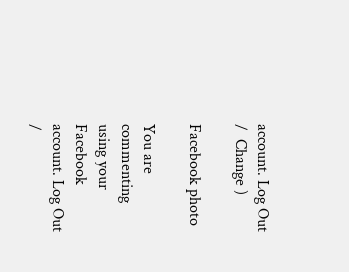account. Log Out /  Change )

Facebook photo

You are commenting using your Facebook account. Log Out /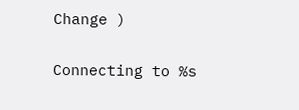Change )

Connecting to %s